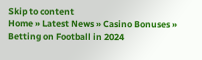Skip to content
Home » Latest News » Casino Bonuses » Betting on Football in 2024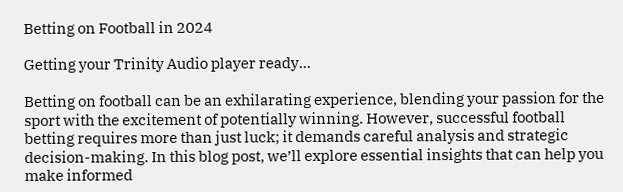Betting on Football in 2024

Getting your Trinity Audio player ready...

Betting on football can be an exhilarating experience, blending your passion for the sport with the excitement of potentially winning. However, successful football betting requires more than just luck; it demands careful analysis and strategic decision-making. In this blog post, we’ll explore essential insights that can help you make informed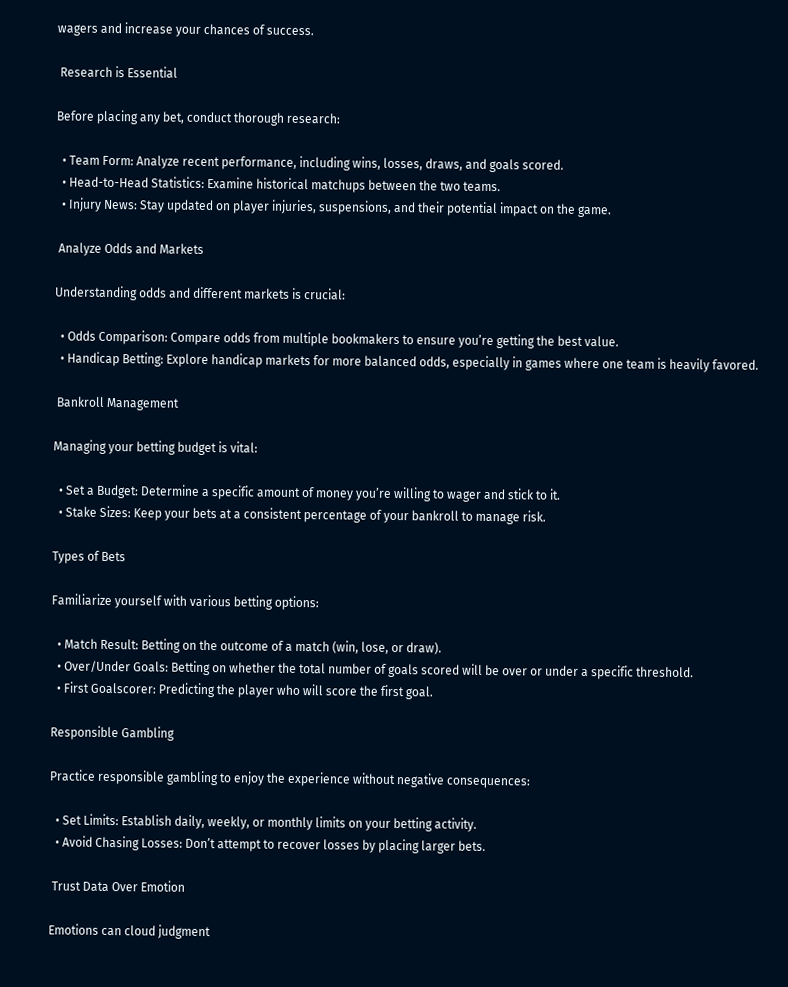wagers and increase your chances of success.

 Research is Essential

Before placing any bet, conduct thorough research:

  • Team Form: Analyze recent performance, including wins, losses, draws, and goals scored.
  • Head-to-Head Statistics: Examine historical matchups between the two teams.
  • Injury News: Stay updated on player injuries, suspensions, and their potential impact on the game.

 Analyze Odds and Markets

Understanding odds and different markets is crucial:

  • Odds Comparison: Compare odds from multiple bookmakers to ensure you’re getting the best value.
  • Handicap Betting: Explore handicap markets for more balanced odds, especially in games where one team is heavily favored.

 Bankroll Management

Managing your betting budget is vital:

  • Set a Budget: Determine a specific amount of money you’re willing to wager and stick to it.
  • Stake Sizes: Keep your bets at a consistent percentage of your bankroll to manage risk.

Types of Bets

Familiarize yourself with various betting options:

  • Match Result: Betting on the outcome of a match (win, lose, or draw).
  • Over/Under Goals: Betting on whether the total number of goals scored will be over or under a specific threshold.
  • First Goalscorer: Predicting the player who will score the first goal.

Responsible Gambling

Practice responsible gambling to enjoy the experience without negative consequences:

  • Set Limits: Establish daily, weekly, or monthly limits on your betting activity.
  • Avoid Chasing Losses: Don’t attempt to recover losses by placing larger bets.

 Trust Data Over Emotion

Emotions can cloud judgment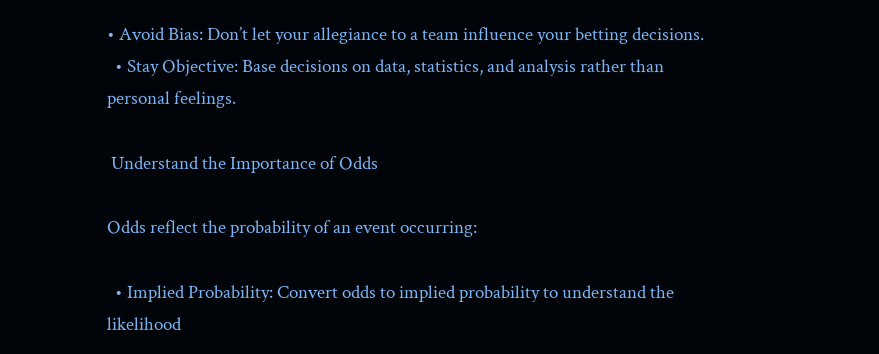• Avoid Bias: Don’t let your allegiance to a team influence your betting decisions.
  • Stay Objective: Base decisions on data, statistics, and analysis rather than personal feelings.

 Understand the Importance of Odds

Odds reflect the probability of an event occurring:

  • Implied Probability: Convert odds to implied probability to understand the likelihood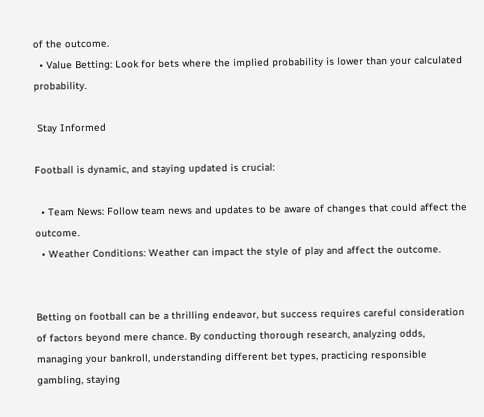of the outcome.
  • Value Betting: Look for bets where the implied probability is lower than your calculated probability.

 Stay Informed

Football is dynamic, and staying updated is crucial:

  • Team News: Follow team news and updates to be aware of changes that could affect the outcome.
  • Weather Conditions: Weather can impact the style of play and affect the outcome.


Betting on football can be a thrilling endeavor, but success requires careful consideration of factors beyond mere chance. By conducting thorough research, analyzing odds, managing your bankroll, understanding different bet types, practicing responsible gambling, staying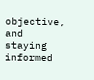objective, and staying informed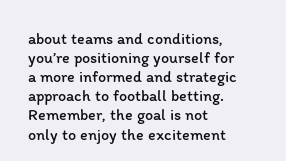about teams and conditions, you’re positioning yourself for a more informed and strategic approach to football betting. Remember, the goal is not only to enjoy the excitement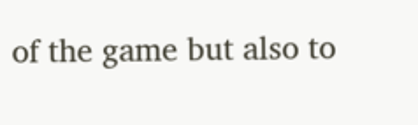of the game but also to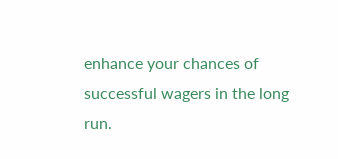enhance your chances of successful wagers in the long run.